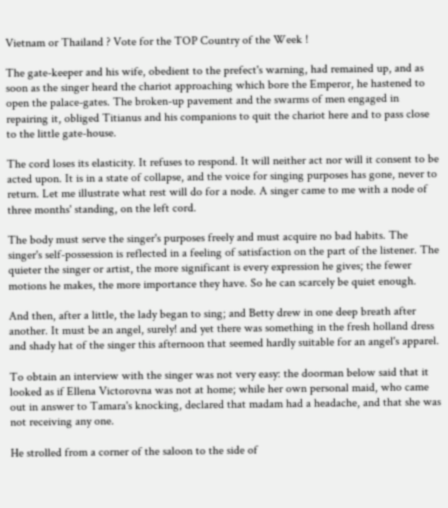Vietnam or Thailand ? Vote for the TOP Country of the Week !

The gate-keeper and his wife, obedient to the prefect's warning, had remained up, and as soon as the singer heard the chariot approaching which bore the Emperor, he hastened to open the palace-gates. The broken-up pavement and the swarms of men engaged in repairing it, obliged Titianus and his companions to quit the chariot here and to pass close to the little gate-house.

The cord loses its elasticity. It refuses to respond. It will neither act nor will it consent to be acted upon. It is in a state of collapse, and the voice for singing purposes has gone, never to return. Let me illustrate what rest will do for a node. A singer came to me with a node of three months' standing, on the left cord.

The body must serve the singer's purposes freely and must acquire no bad habits. The singer's self-possession is reflected in a feeling of satisfaction on the part of the listener. The quieter the singer or artist, the more significant is every expression he gives; the fewer motions he makes, the more importance they have. So he can scarcely be quiet enough.

And then, after a little, the lady began to sing; and Betty drew in one deep breath after another. It must be an angel, surely! and yet there was something in the fresh holland dress and shady hat of the singer this afternoon that seemed hardly suitable for an angel's apparel.

To obtain an interview with the singer was not very easy: the doorman below said that it looked as if Ellena Victorovna was not at home; while her own personal maid, who came out in answer to Tamara's knocking, declared that madam had a headache, and that she was not receiving any one.

He strolled from a corner of the saloon to the side of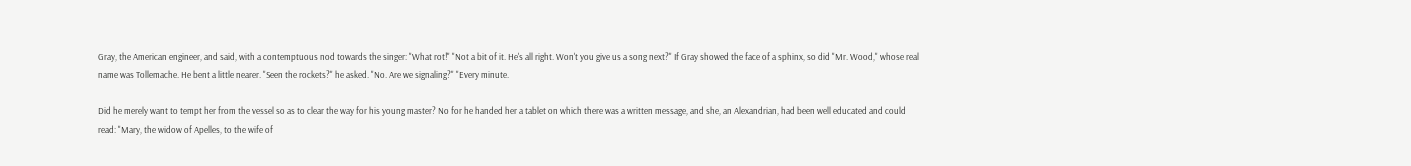Gray, the American engineer, and said, with a contemptuous nod towards the singer: "What rot!" "Not a bit of it. He's all right. Won't you give us a song next?" If Gray showed the face of a sphinx, so did "Mr. Wood," whose real name was Tollemache. He bent a little nearer. "Seen the rockets?" he asked. "No. Are we signaling?" "Every minute.

Did he merely want to tempt her from the vessel so as to clear the way for his young master? No for he handed her a tablet on which there was a written message, and she, an Alexandrian, had been well educated and could read: "Mary, the widow of Apelles, to the wife of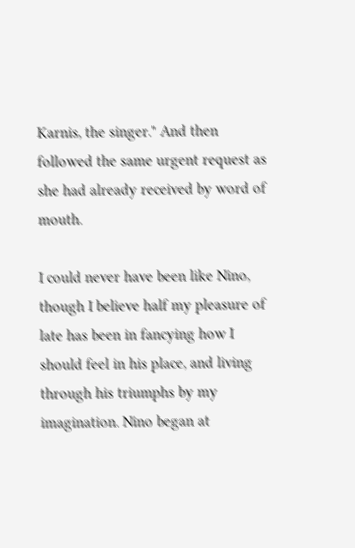Karnis, the singer." And then followed the same urgent request as she had already received by word of mouth.

I could never have been like Nino, though I believe half my pleasure of late has been in fancying how I should feel in his place, and living through his triumphs by my imagination. Nino began at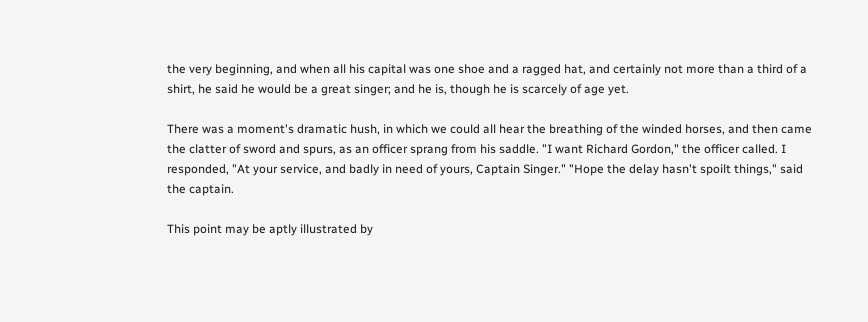the very beginning, and when all his capital was one shoe and a ragged hat, and certainly not more than a third of a shirt, he said he would be a great singer; and he is, though he is scarcely of age yet.

There was a moment's dramatic hush, in which we could all hear the breathing of the winded horses, and then came the clatter of sword and spurs, as an officer sprang from his saddle. "I want Richard Gordon," the officer called. I responded, "At your service, and badly in need of yours, Captain Singer." "Hope the delay hasn't spoilt things," said the captain.

This point may be aptly illustrated by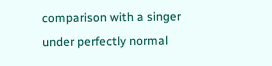comparison with a singer under perfectly normal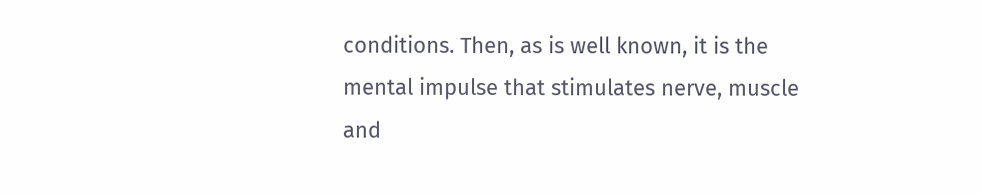conditions. Then, as is well known, it is the mental impulse that stimulates nerve, muscle and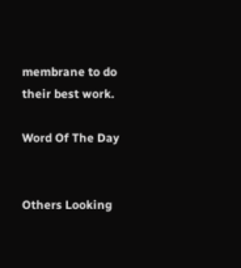membrane to do their best work.

Word Of The Day


Others Looking